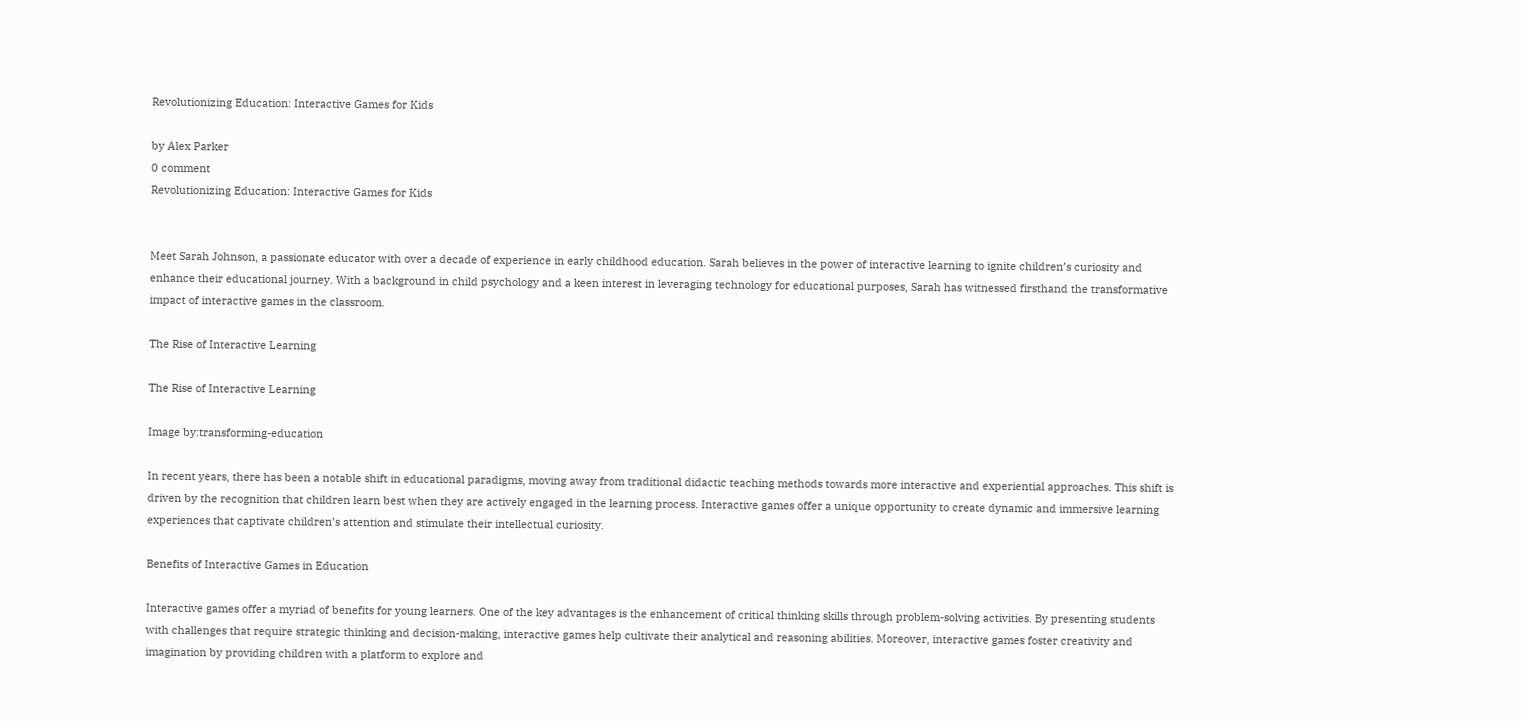Revolutionizing Education: Interactive Games for Kids

by Alex Parker
0 comment
Revolutionizing Education: Interactive Games for Kids


Meet Sarah Johnson, a passionate educator with over a decade of experience in early childhood education. Sarah believes in the power of interactive learning to ignite children’s curiosity and enhance their educational journey. With a background in child psychology and a keen interest in leveraging technology for educational purposes, Sarah has witnessed firsthand the transformative impact of interactive games in the classroom.

The Rise of Interactive Learning

The Rise of Interactive Learning

Image by:transforming-education

In recent years, there has been a notable shift in educational paradigms, moving away from traditional didactic teaching methods towards more interactive and experiential approaches. This shift is driven by the recognition that children learn best when they are actively engaged in the learning process. Interactive games offer a unique opportunity to create dynamic and immersive learning experiences that captivate children’s attention and stimulate their intellectual curiosity.

Benefits of Interactive Games in Education

Interactive games offer a myriad of benefits for young learners. One of the key advantages is the enhancement of critical thinking skills through problem-solving activities. By presenting students with challenges that require strategic thinking and decision-making, interactive games help cultivate their analytical and reasoning abilities. Moreover, interactive games foster creativity and imagination by providing children with a platform to explore and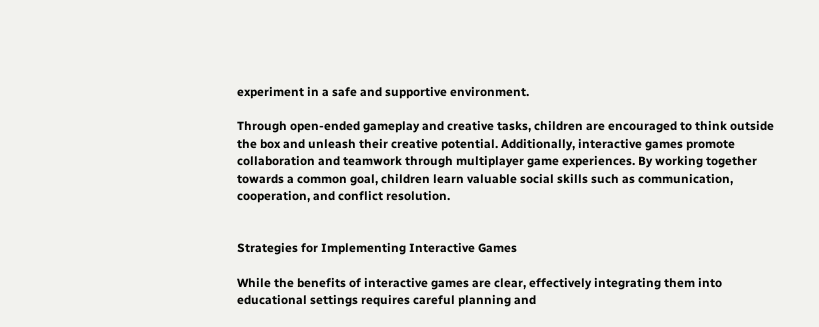experiment in a safe and supportive environment.

Through open-ended gameplay and creative tasks, children are encouraged to think outside the box and unleash their creative potential. Additionally, interactive games promote collaboration and teamwork through multiplayer game experiences. By working together towards a common goal, children learn valuable social skills such as communication, cooperation, and conflict resolution.


Strategies for Implementing Interactive Games

While the benefits of interactive games are clear, effectively integrating them into educational settings requires careful planning and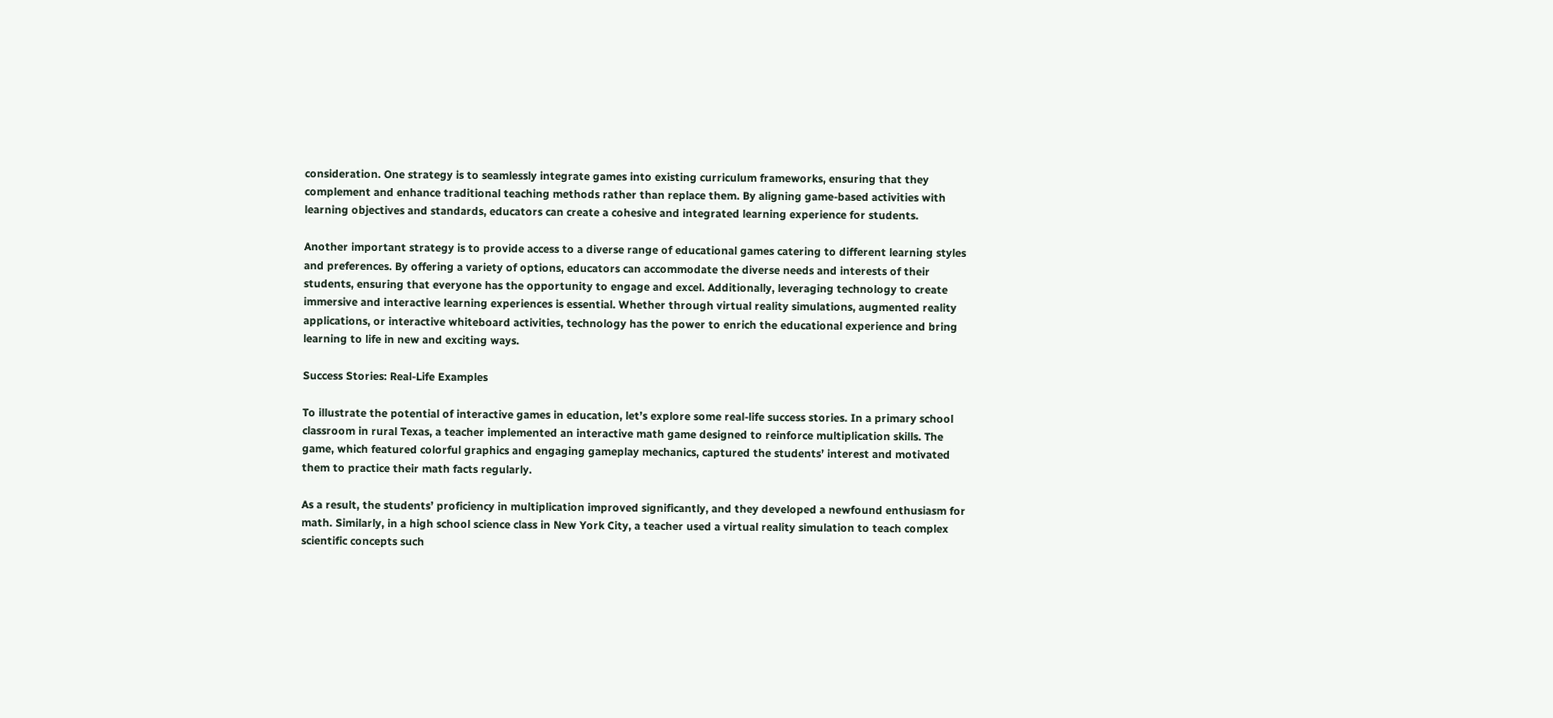consideration. One strategy is to seamlessly integrate games into existing curriculum frameworks, ensuring that they complement and enhance traditional teaching methods rather than replace them. By aligning game-based activities with learning objectives and standards, educators can create a cohesive and integrated learning experience for students.

Another important strategy is to provide access to a diverse range of educational games catering to different learning styles and preferences. By offering a variety of options, educators can accommodate the diverse needs and interests of their students, ensuring that everyone has the opportunity to engage and excel. Additionally, leveraging technology to create immersive and interactive learning experiences is essential. Whether through virtual reality simulations, augmented reality applications, or interactive whiteboard activities, technology has the power to enrich the educational experience and bring learning to life in new and exciting ways.

Success Stories: Real-Life Examples

To illustrate the potential of interactive games in education, let’s explore some real-life success stories. In a primary school classroom in rural Texas, a teacher implemented an interactive math game designed to reinforce multiplication skills. The game, which featured colorful graphics and engaging gameplay mechanics, captured the students’ interest and motivated them to practice their math facts regularly.

As a result, the students’ proficiency in multiplication improved significantly, and they developed a newfound enthusiasm for math. Similarly, in a high school science class in New York City, a teacher used a virtual reality simulation to teach complex scientific concepts such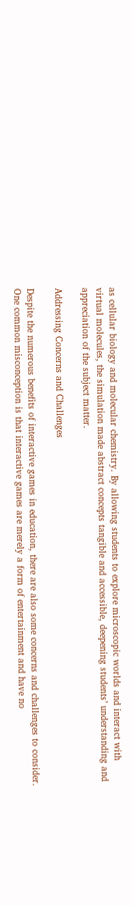as cellular biology and molecular chemistry. By allowing students to explore microscopic worlds and interact with virtual molecules, the simulation made abstract concepts tangible and accessible, deepening students’ understanding and appreciation of the subject matter.

Addressing Concerns and Challenges

Despite the numerous benefits of interactive games in education, there are also some concerns and challenges to consider. One common misconception is that interactive games are merely a form of entertainment and have no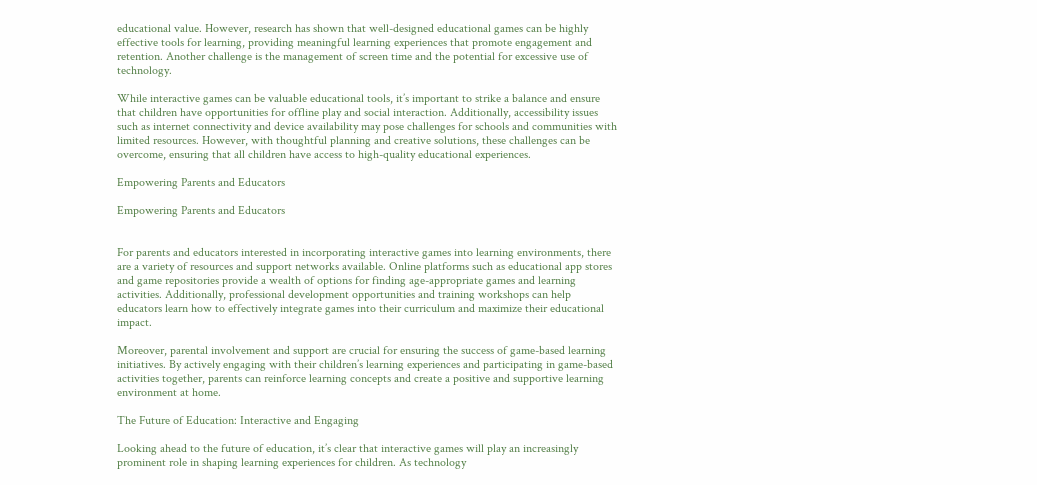educational value. However, research has shown that well-designed educational games can be highly effective tools for learning, providing meaningful learning experiences that promote engagement and retention. Another challenge is the management of screen time and the potential for excessive use of technology.

While interactive games can be valuable educational tools, it’s important to strike a balance and ensure that children have opportunities for offline play and social interaction. Additionally, accessibility issues such as internet connectivity and device availability may pose challenges for schools and communities with limited resources. However, with thoughtful planning and creative solutions, these challenges can be overcome, ensuring that all children have access to high-quality educational experiences.

Empowering Parents and Educators

Empowering Parents and Educators


For parents and educators interested in incorporating interactive games into learning environments, there are a variety of resources and support networks available. Online platforms such as educational app stores and game repositories provide a wealth of options for finding age-appropriate games and learning activities. Additionally, professional development opportunities and training workshops can help educators learn how to effectively integrate games into their curriculum and maximize their educational impact.

Moreover, parental involvement and support are crucial for ensuring the success of game-based learning initiatives. By actively engaging with their children’s learning experiences and participating in game-based activities together, parents can reinforce learning concepts and create a positive and supportive learning environment at home.

The Future of Education: Interactive and Engaging

Looking ahead to the future of education, it’s clear that interactive games will play an increasingly prominent role in shaping learning experiences for children. As technology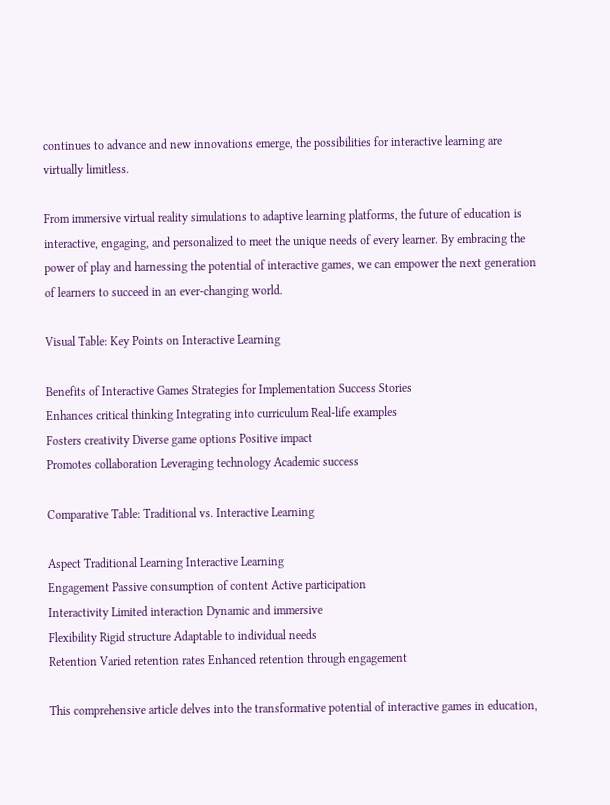continues to advance and new innovations emerge, the possibilities for interactive learning are virtually limitless.

From immersive virtual reality simulations to adaptive learning platforms, the future of education is interactive, engaging, and personalized to meet the unique needs of every learner. By embracing the power of play and harnessing the potential of interactive games, we can empower the next generation of learners to succeed in an ever-changing world.

Visual Table: Key Points on Interactive Learning

Benefits of Interactive Games Strategies for Implementation Success Stories
Enhances critical thinking Integrating into curriculum Real-life examples
Fosters creativity Diverse game options Positive impact
Promotes collaboration Leveraging technology Academic success

Comparative Table: Traditional vs. Interactive Learning

Aspect Traditional Learning Interactive Learning
Engagement Passive consumption of content Active participation
Interactivity Limited interaction Dynamic and immersive
Flexibility Rigid structure Adaptable to individual needs
Retention Varied retention rates Enhanced retention through engagement

This comprehensive article delves into the transformative potential of interactive games in education,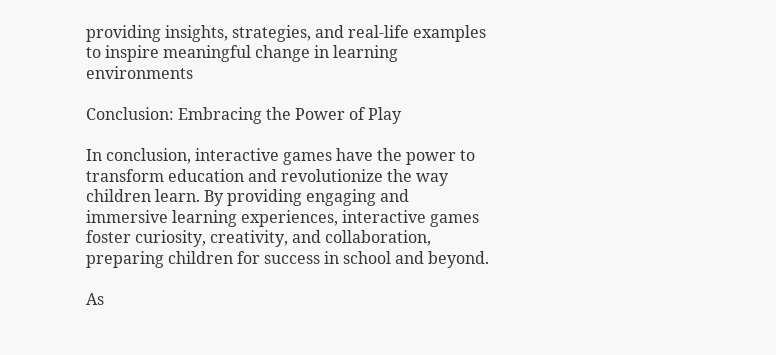providing insights, strategies, and real-life examples to inspire meaningful change in learning environments

Conclusion: Embracing the Power of Play

In conclusion, interactive games have the power to transform education and revolutionize the way children learn. By providing engaging and immersive learning experiences, interactive games foster curiosity, creativity, and collaboration, preparing children for success in school and beyond.

As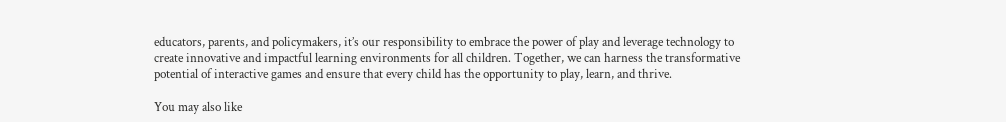educators, parents, and policymakers, it’s our responsibility to embrace the power of play and leverage technology to create innovative and impactful learning environments for all children. Together, we can harness the transformative potential of interactive games and ensure that every child has the opportunity to play, learn, and thrive.

You may also like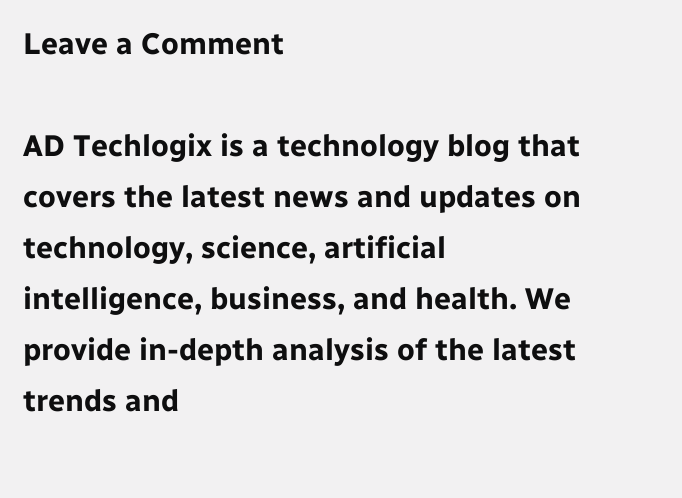Leave a Comment

AD Techlogix is a technology blog that covers the latest news and updates on technology, science, artificial intelligence, business, and health. We provide in-depth analysis of the latest trends and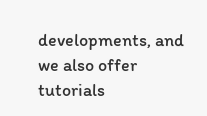developments, and we also offer tutorials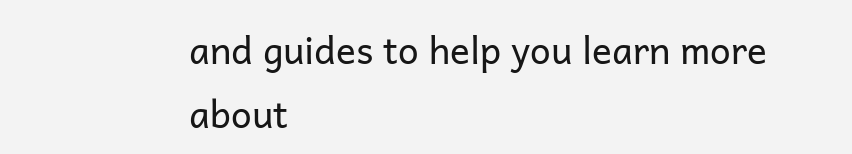and guides to help you learn more about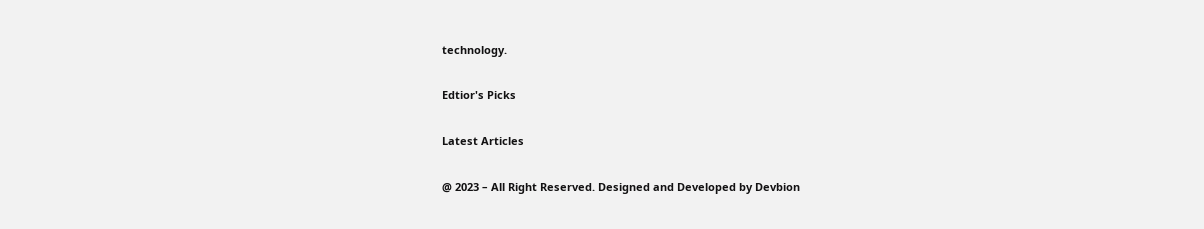technology.

Edtior's Picks

Latest Articles

@ 2023 – All Right Reserved. Designed and Developed by Devbion